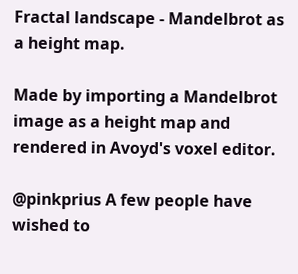Fractal landscape - Mandelbrot as a height map.

Made by importing a Mandelbrot image as a height map and rendered in Avoyd's voxel editor.

@pinkprius A few people have wished to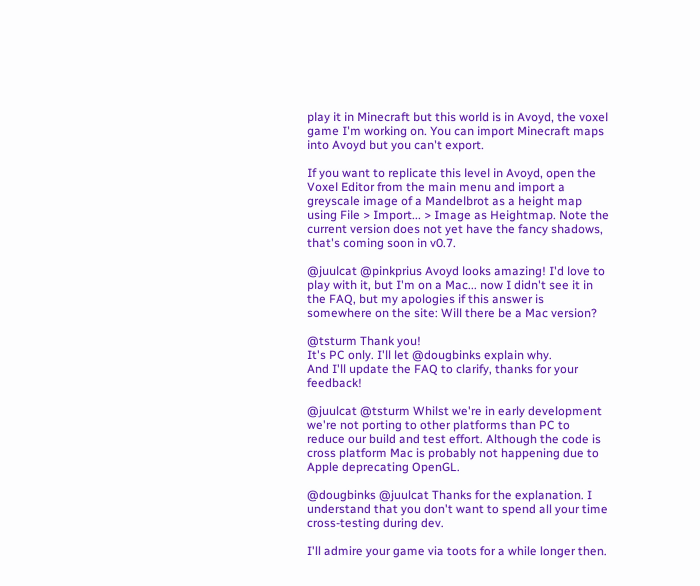play it in Minecraft but this world is in Avoyd, the voxel game I'm working on. You can import Minecraft maps into Avoyd but you can't export.

If you want to replicate this level in Avoyd, open the Voxel Editor from the main menu and import a greyscale image of a Mandelbrot as a height map using File > Import... > Image as Heightmap. Note the current version does not yet have the fancy shadows, that's coming soon in v0.7.

@juulcat @pinkprius Avoyd looks amazing! I'd love to play with it, but I'm on a Mac... now I didn't see it in the FAQ, but my apologies if this answer is somewhere on the site: Will there be a Mac version?

@tsturm Thank you!
It's PC only. I'll let @dougbinks explain why.
And I'll update the FAQ to clarify, thanks for your feedback!

@juulcat @tsturm Whilst we're in early development we're not porting to other platforms than PC to reduce our build and test effort. Although the code is cross platform Mac is probably not happening due to Apple deprecating OpenGL.

@dougbinks @juulcat Thanks for the explanation. I understand that you don't want to spend all your time cross-testing during dev.

I'll admire your game via toots for a while longer then.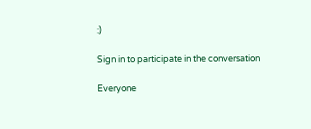:)

Sign in to participate in the conversation

Everyone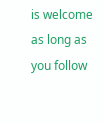is welcome as long as you follow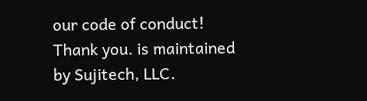our code of conduct! Thank you. is maintained by Sujitech, LLC.